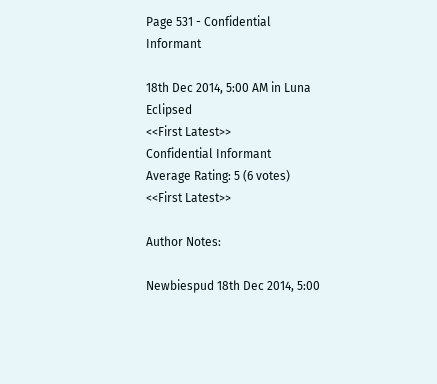Page 531 - Confidential Informant

18th Dec 2014, 5:00 AM in Luna Eclipsed
<<First Latest>>
Confidential Informant
Average Rating: 5 (6 votes)
<<First Latest>>

Author Notes:

Newbiespud 18th Dec 2014, 5:00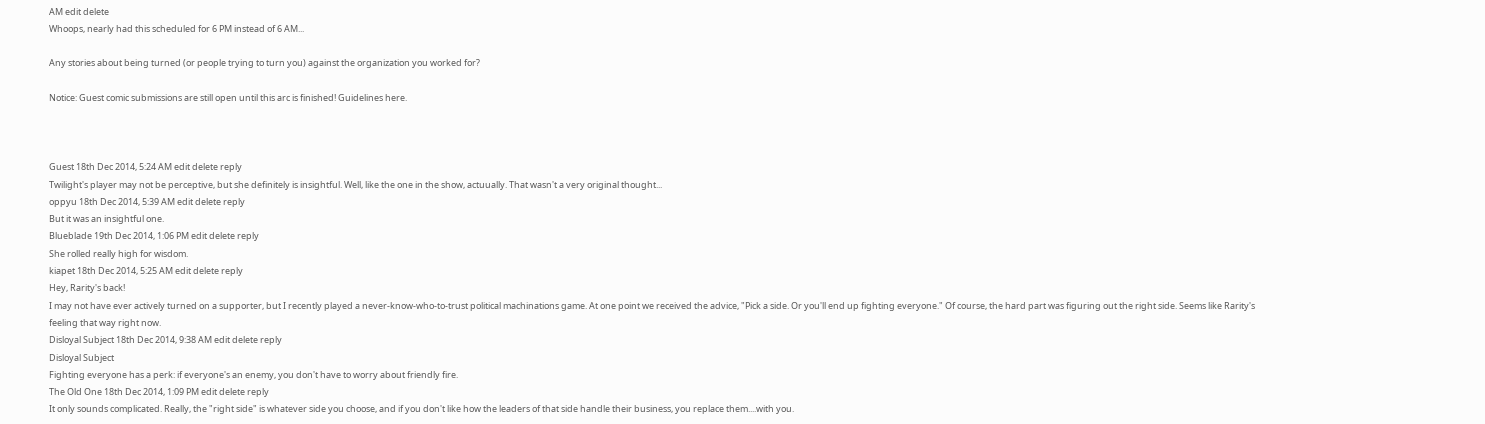AM edit delete
Whoops, nearly had this scheduled for 6 PM instead of 6 AM...

Any stories about being turned (or people trying to turn you) against the organization you worked for?

Notice: Guest comic submissions are still open until this arc is finished! Guidelines here.



Guest 18th Dec 2014, 5:24 AM edit delete reply
Twilight's player may not be perceptive, but she definitely is insightful. Well, like the one in the show, actuually. That wasn't a very original thought...
oppyu 18th Dec 2014, 5:39 AM edit delete reply
But it was an insightful one.
Blueblade 19th Dec 2014, 1:06 PM edit delete reply
She rolled really high for wisdom.
kiapet 18th Dec 2014, 5:25 AM edit delete reply
Hey, Rarity's back!
I may not have ever actively turned on a supporter, but I recently played a never-know-who-to-trust political machinations game. At one point we received the advice, "Pick a side. Or you'll end up fighting everyone." Of course, the hard part was figuring out the right side. Seems like Rarity's feeling that way right now.
Disloyal Subject 18th Dec 2014, 9:38 AM edit delete reply
Disloyal Subject
Fighting everyone has a perk: if everyone's an enemy, you don't have to worry about friendly fire.
The Old One 18th Dec 2014, 1:09 PM edit delete reply
It only sounds complicated. Really, the "right side" is whatever side you choose, and if you don't like how the leaders of that side handle their business, you replace them....with you.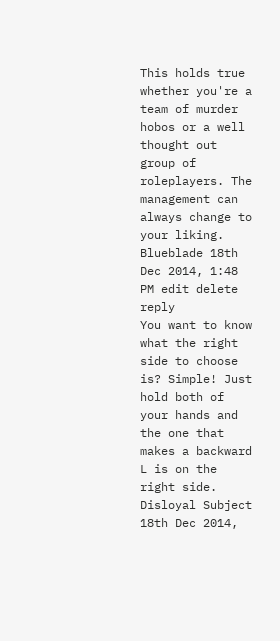This holds true whether you're a team of murder hobos or a well thought out group of roleplayers. The management can always change to your liking.
Blueblade 18th Dec 2014, 1:48 PM edit delete reply
You want to know what the right side to choose is? Simple! Just hold both of your hands and the one that makes a backward L is on the right side.
Disloyal Subject 18th Dec 2014,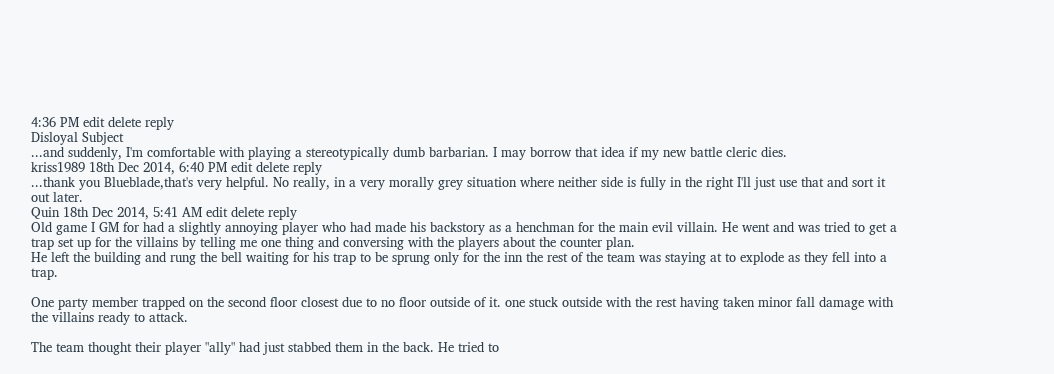4:36 PM edit delete reply
Disloyal Subject
...and suddenly, I'm comfortable with playing a stereotypically dumb barbarian. I may borrow that idea if my new battle cleric dies.
kriss1989 18th Dec 2014, 6:40 PM edit delete reply
...thank you Blueblade,that's very helpful. No really, in a very morally grey situation where neither side is fully in the right I'll just use that and sort it out later.
Quin 18th Dec 2014, 5:41 AM edit delete reply
Old game I GM for had a slightly annoying player who had made his backstory as a henchman for the main evil villain. He went and was tried to get a trap set up for the villains by telling me one thing and conversing with the players about the counter plan.
He left the building and rung the bell waiting for his trap to be sprung only for the inn the rest of the team was staying at to explode as they fell into a trap.

One party member trapped on the second floor closest due to no floor outside of it. one stuck outside with the rest having taken minor fall damage with the villains ready to attack.

The team thought their player "ally" had just stabbed them in the back. He tried to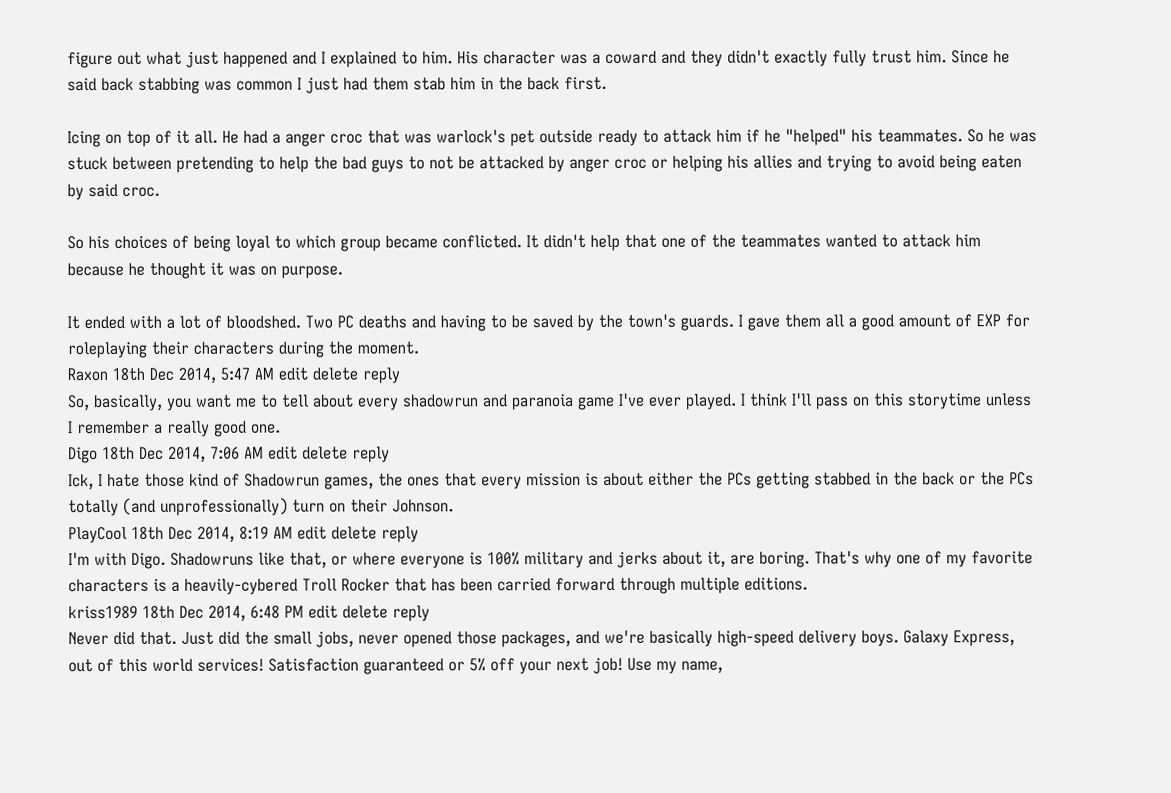figure out what just happened and I explained to him. His character was a coward and they didn't exactly fully trust him. Since he said back stabbing was common I just had them stab him in the back first.

Icing on top of it all. He had a anger croc that was warlock's pet outside ready to attack him if he "helped" his teammates. So he was stuck between pretending to help the bad guys to not be attacked by anger croc or helping his allies and trying to avoid being eaten by said croc.

So his choices of being loyal to which group became conflicted. It didn't help that one of the teammates wanted to attack him because he thought it was on purpose.

It ended with a lot of bloodshed. Two PC deaths and having to be saved by the town's guards. I gave them all a good amount of EXP for roleplaying their characters during the moment.
Raxon 18th Dec 2014, 5:47 AM edit delete reply
So, basically, you want me to tell about every shadowrun and paranoia game I've ever played. I think I'll pass on this storytime unless I remember a really good one.
Digo 18th Dec 2014, 7:06 AM edit delete reply
Ick, I hate those kind of Shadowrun games, the ones that every mission is about either the PCs getting stabbed in the back or the PCs totally (and unprofessionally) turn on their Johnson.
PlayCool 18th Dec 2014, 8:19 AM edit delete reply
I'm with Digo. Shadowruns like that, or where everyone is 100% military and jerks about it, are boring. That's why one of my favorite characters is a heavily-cybered Troll Rocker that has been carried forward through multiple editions.
kriss1989 18th Dec 2014, 6:48 PM edit delete reply
Never did that. Just did the small jobs, never opened those packages, and we're basically high-speed delivery boys. Galaxy Express, out of this world services! Satisfaction guaranteed or 5% off your next job! Use my name,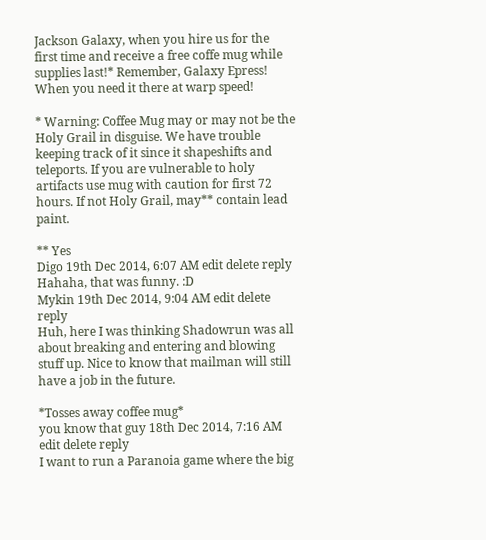Jackson Galaxy, when you hire us for the first time and receive a free coffe mug while supplies last!* Remember, Galaxy Epress! When you need it there at warp speed!

* Warning: Coffee Mug may or may not be the Holy Grail in disguise. We have trouble keeping track of it since it shapeshifts and teleports. If you are vulnerable to holy artifacts use mug with caution for first 72 hours. If not Holy Grail, may** contain lead paint.

** Yes
Digo 19th Dec 2014, 6:07 AM edit delete reply
Hahaha, that was funny. :D
Mykin 19th Dec 2014, 9:04 AM edit delete reply
Huh, here I was thinking Shadowrun was all about breaking and entering and blowing stuff up. Nice to know that mailman will still have a job in the future.

*Tosses away coffee mug*
you know that guy 18th Dec 2014, 7:16 AM edit delete reply
I want to run a Paranoia game where the big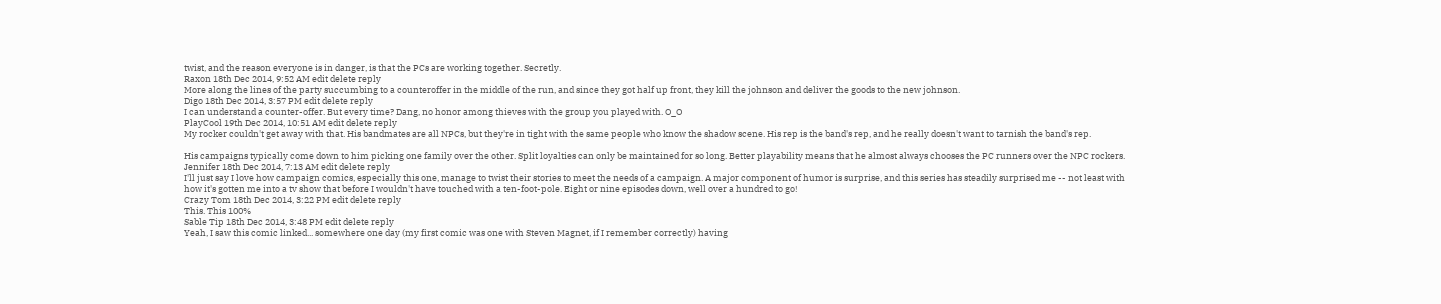twist, and the reason everyone is in danger, is that the PCs are working together. Secretly.
Raxon 18th Dec 2014, 9:52 AM edit delete reply
More along the lines of the party succumbing to a counteroffer in the middle of the run, and since they got half up front, they kill the johnson and deliver the goods to the new johnson.
Digo 18th Dec 2014, 3:57 PM edit delete reply
I can understand a counter-offer. But every time? Dang, no honor among thieves with the group you played with. O_O
PlayCool 19th Dec 2014, 10:51 AM edit delete reply
My rocker couldn't get away with that. His bandmates are all NPCs, but they're in tight with the same people who know the shadow scene. His rep is the band's rep, and he really doesn't want to tarnish the band's rep.

His campaigns typically come down to him picking one family over the other. Split loyalties can only be maintained for so long. Better playability means that he almost always chooses the PC runners over the NPC rockers.
Jennifer 18th Dec 2014, 7:13 AM edit delete reply
I'll just say I love how campaign comics, especially this one, manage to twist their stories to meet the needs of a campaign. A major component of humor is surprise, and this series has steadily surprised me -- not least with how it's gotten me into a tv show that before I wouldn't have touched with a ten-foot-pole. Eight or nine episodes down, well over a hundred to go!
Crazy Tom 18th Dec 2014, 3:22 PM edit delete reply
This. This 100%
Sable Tip 18th Dec 2014, 3:48 PM edit delete reply
Yeah, I saw this comic linked... somewhere one day (my first comic was one with Steven Magnet, if I remember correctly) having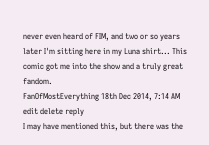never even heard of FIM, and two or so years later I'm sitting here in my Luna shirt... This comic got me into the show and a truly great fandom.
FanOfMostEverything 18th Dec 2014, 7:14 AM edit delete reply
I may have mentioned this, but there was the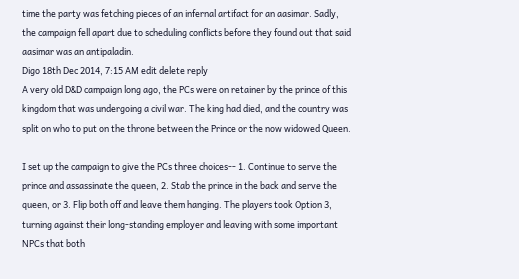time the party was fetching pieces of an infernal artifact for an aasimar. Sadly, the campaign fell apart due to scheduling conflicts before they found out that said aasimar was an antipaladin.
Digo 18th Dec 2014, 7:15 AM edit delete reply
A very old D&D campaign long ago, the PCs were on retainer by the prince of this kingdom that was undergoing a civil war. The king had died, and the country was split on who to put on the throne between the Prince or the now widowed Queen.

I set up the campaign to give the PCs three choices-- 1. Continue to serve the prince and assassinate the queen, 2. Stab the prince in the back and serve the queen, or 3. Flip both off and leave them hanging. The players took Option 3, turning against their long-standing employer and leaving with some important NPCs that both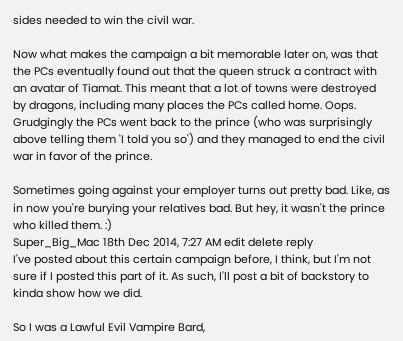sides needed to win the civil war.

Now what makes the campaign a bit memorable later on, was that the PCs eventually found out that the queen struck a contract with an avatar of Tiamat. This meant that a lot of towns were destroyed by dragons, including many places the PCs called home. Oops. Grudgingly the PCs went back to the prince (who was surprisingly above telling them 'I told you so') and they managed to end the civil war in favor of the prince.

Sometimes going against your employer turns out pretty bad. Like, as in now you're burying your relatives bad. But hey, it wasn't the prince who killed them. :)
Super_Big_Mac 18th Dec 2014, 7:27 AM edit delete reply
I've posted about this certain campaign before, I think, but I'm not sure if I posted this part of it. As such, I'll post a bit of backstory to kinda show how we did.

So I was a Lawful Evil Vampire Bard,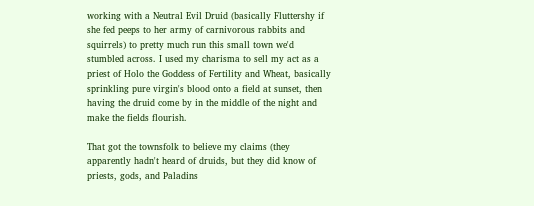working with a Neutral Evil Druid (basically Fluttershy if she fed peeps to her army of carnivorous rabbits and squirrels) to pretty much run this small town we'd stumbled across. I used my charisma to sell my act as a priest of Holo the Goddess of Fertility and Wheat, basically sprinkling pure virgin's blood onto a field at sunset, then having the druid come by in the middle of the night and make the fields flourish.

That got the townsfolk to believe my claims (they apparently hadn't heard of druids, but they did know of priests, gods, and Paladins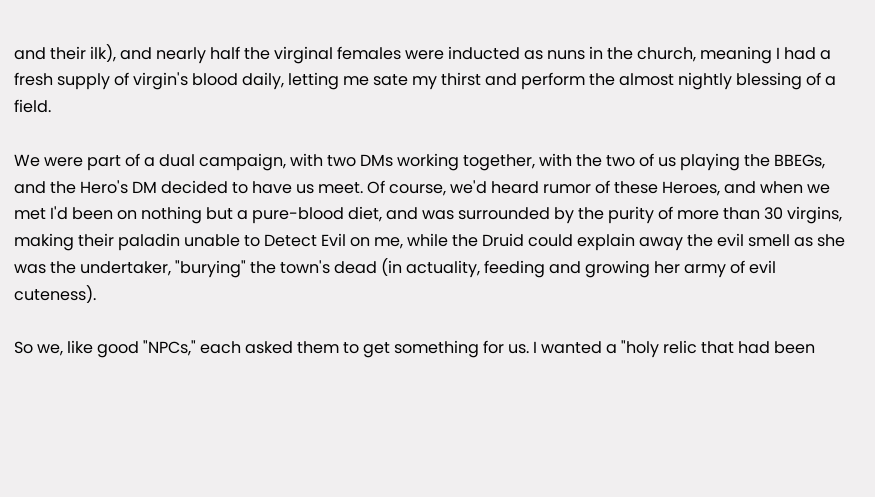and their ilk), and nearly half the virginal females were inducted as nuns in the church, meaning I had a fresh supply of virgin's blood daily, letting me sate my thirst and perform the almost nightly blessing of a field.

We were part of a dual campaign, with two DMs working together, with the two of us playing the BBEGs, and the Hero's DM decided to have us meet. Of course, we'd heard rumor of these Heroes, and when we met I'd been on nothing but a pure-blood diet, and was surrounded by the purity of more than 30 virgins, making their paladin unable to Detect Evil on me, while the Druid could explain away the evil smell as she was the undertaker, "burying" the town's dead (in actuality, feeding and growing her army of evil cuteness).

So we, like good "NPCs," each asked them to get something for us. I wanted a "holy relic that had been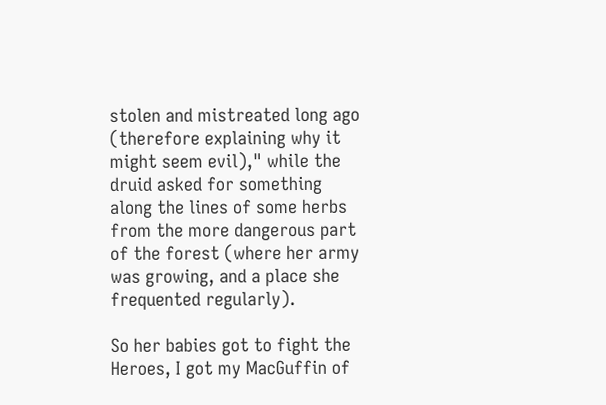stolen and mistreated long ago (therefore explaining why it might seem evil)," while the druid asked for something along the lines of some herbs from the more dangerous part of the forest (where her army was growing, and a place she frequented regularly).

So her babies got to fight the Heroes, I got my MacGuffin of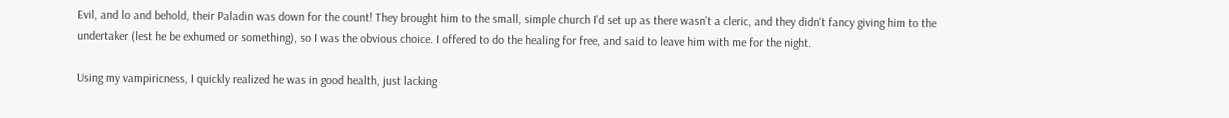Evil, and lo and behold, their Paladin was down for the count! They brought him to the small, simple church I'd set up as there wasn't a cleric, and they didn't fancy giving him to the undertaker (lest he be exhumed or something), so I was the obvious choice. I offered to do the healing for free, and said to leave him with me for the night.

Using my vampiricness, I quickly realized he was in good health, just lacking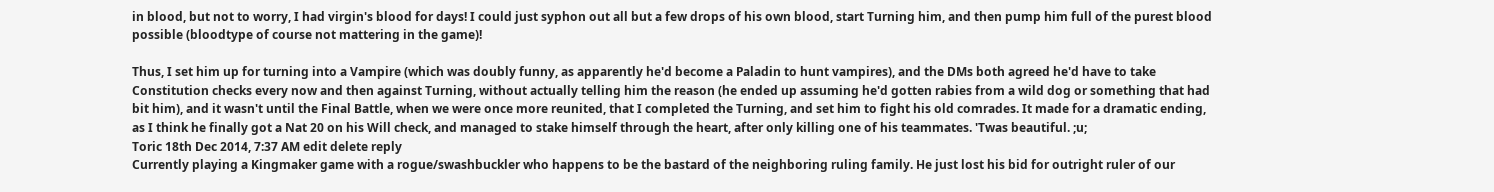in blood, but not to worry, I had virgin's blood for days! I could just syphon out all but a few drops of his own blood, start Turning him, and then pump him full of the purest blood possible (bloodtype of course not mattering in the game)!

Thus, I set him up for turning into a Vampire (which was doubly funny, as apparently he'd become a Paladin to hunt vampires), and the DMs both agreed he'd have to take Constitution checks every now and then against Turning, without actually telling him the reason (he ended up assuming he'd gotten rabies from a wild dog or something that had bit him), and it wasn't until the Final Battle, when we were once more reunited, that I completed the Turning, and set him to fight his old comrades. It made for a dramatic ending, as I think he finally got a Nat 20 on his Will check, and managed to stake himself through the heart, after only killing one of his teammates. 'Twas beautiful. ;u;
Toric 18th Dec 2014, 7:37 AM edit delete reply
Currently playing a Kingmaker game with a rogue/swashbuckler who happens to be the bastard of the neighboring ruling family. He just lost his bid for outright ruler of our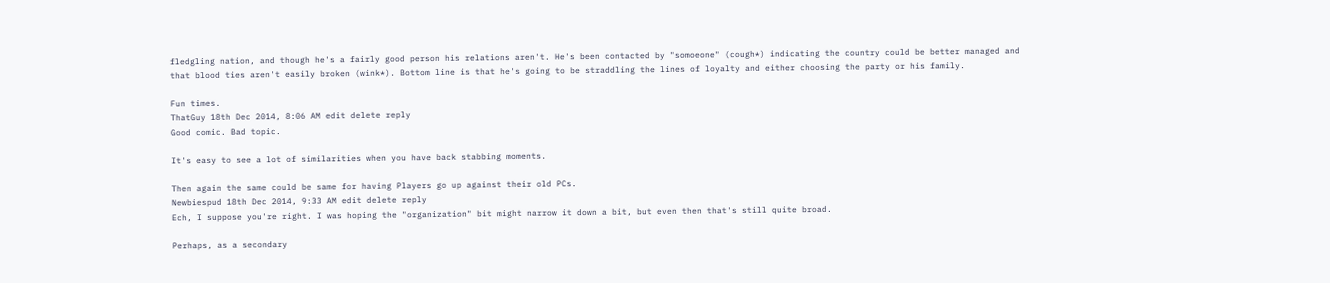fledgling nation, and though he's a fairly good person his relations aren't. He's been contacted by "somoeone" (cough*) indicating the country could be better managed and that blood ties aren't easily broken (wink*). Bottom line is that he's going to be straddling the lines of loyalty and either choosing the party or his family.

Fun times.
ThatGuy 18th Dec 2014, 8:06 AM edit delete reply
Good comic. Bad topic.

It's easy to see a lot of similarities when you have back stabbing moments.

Then again the same could be same for having Players go up against their old PCs.
Newbiespud 18th Dec 2014, 9:33 AM edit delete reply
Ech, I suppose you're right. I was hoping the "organization" bit might narrow it down a bit, but even then that's still quite broad.

Perhaps, as a secondary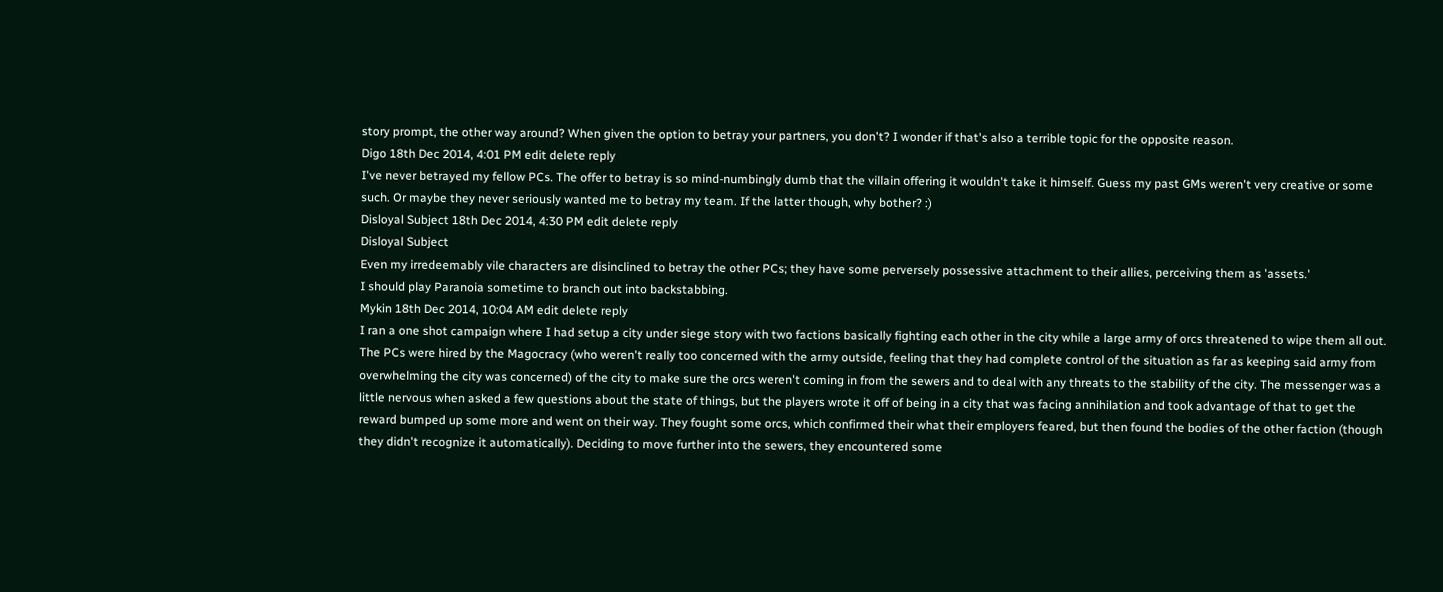story prompt, the other way around? When given the option to betray your partners, you don't? I wonder if that's also a terrible topic for the opposite reason.
Digo 18th Dec 2014, 4:01 PM edit delete reply
I've never betrayed my fellow PCs. The offer to betray is so mind-numbingly dumb that the villain offering it wouldn't take it himself. Guess my past GMs weren't very creative or some such. Or maybe they never seriously wanted me to betray my team. If the latter though, why bother? :)
Disloyal Subject 18th Dec 2014, 4:30 PM edit delete reply
Disloyal Subject
Even my irredeemably vile characters are disinclined to betray the other PCs; they have some perversely possessive attachment to their allies, perceiving them as 'assets.'
I should play Paranoia sometime to branch out into backstabbing.
Mykin 18th Dec 2014, 10:04 AM edit delete reply
I ran a one shot campaign where I had setup a city under siege story with two factions basically fighting each other in the city while a large army of orcs threatened to wipe them all out. The PCs were hired by the Magocracy (who weren't really too concerned with the army outside, feeling that they had complete control of the situation as far as keeping said army from overwhelming the city was concerned) of the city to make sure the orcs weren't coming in from the sewers and to deal with any threats to the stability of the city. The messenger was a little nervous when asked a few questions about the state of things, but the players wrote it off of being in a city that was facing annihilation and took advantage of that to get the reward bumped up some more and went on their way. They fought some orcs, which confirmed their what their employers feared, but then found the bodies of the other faction (though they didn't recognize it automatically). Deciding to move further into the sewers, they encountered some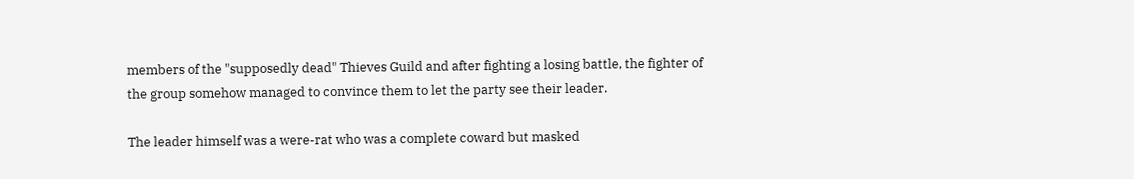members of the "supposedly dead" Thieves Guild and after fighting a losing battle, the fighter of the group somehow managed to convince them to let the party see their leader.

The leader himself was a were-rat who was a complete coward but masked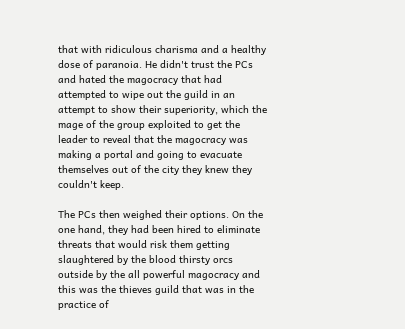that with ridiculous charisma and a healthy dose of paranoia. He didn't trust the PCs and hated the magocracy that had attempted to wipe out the guild in an attempt to show their superiority, which the mage of the group exploited to get the leader to reveal that the magocracy was making a portal and going to evacuate themselves out of the city they knew they couldn't keep.

The PCs then weighed their options. On the one hand, they had been hired to eliminate threats that would risk them getting slaughtered by the blood thirsty orcs outside by the all powerful magocracy and this was the thieves guild that was in the practice of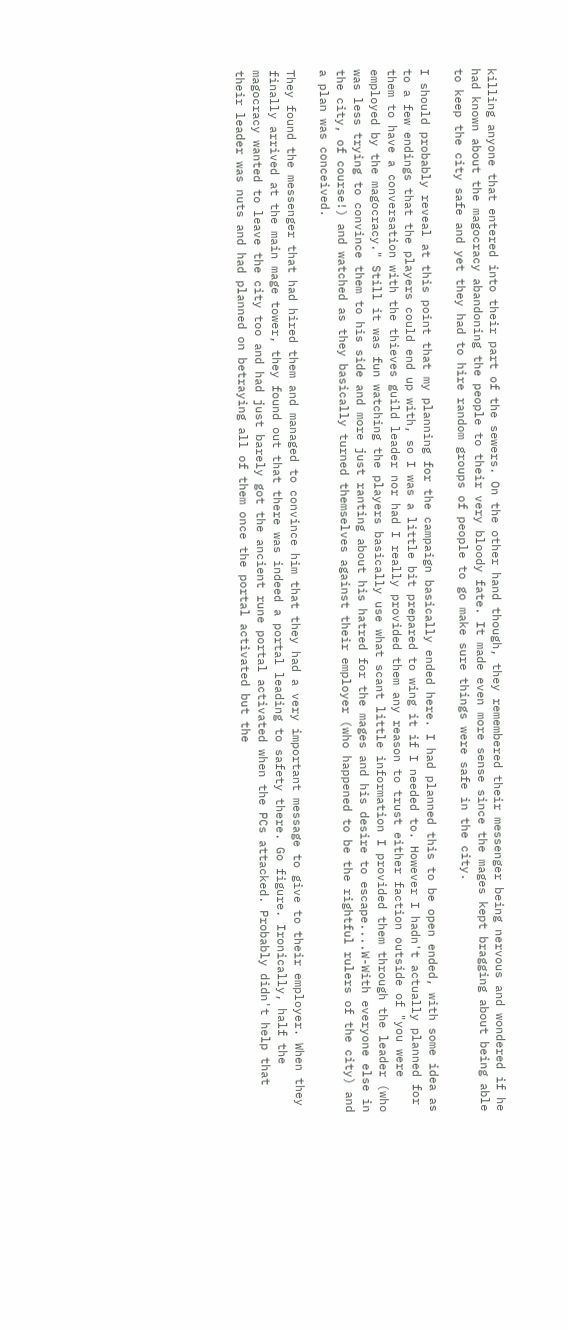killing anyone that entered into their part of the sewers. On the other hand though, they remembered their messenger being nervous and wondered if he had known about the magocracy abandoning the people to their very bloody fate. It made even more sense since the mages kept bragging about being able to keep the city safe and yet they had to hire random groups of people to go make sure things were safe in the city.

I should probably reveal at this point that my planning for the campaign basically ended here. I had planned this to be open ended, with some idea as to a few endings that the players could end up with, so I was a little bit prepared to wing it if I needed to. However I hadn't actually planned for them to have a conversation with the thieves guild leader nor had I really provided them any reason to trust either faction outside of "you were employed by the magocracy." Still it was fun watching the players basically use what scant little information I provided them through the leader (who was less trying to convince them to his side and more just ranting about his hatred for the mages and his desire to escape....W-With everyone else in the city, of course!) and watched as they basically turned themselves against their employer (who happened to be the rightful rulers of the city) and a plan was conceived.

They found the messenger that had hired them and managed to convince him that they had a very important message to give to their employer. When they finally arrived at the main mage tower, they found out that there was indeed a portal leading to safety there. Go figure. Ironically, half the magocracy wanted to leave the city too and had just barely got the ancient rune portal activated when the PCs attacked. Probably didn't help that their leader was nuts and had planned on betraying all of them once the portal activated but the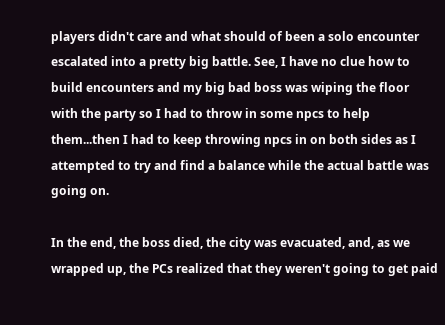players didn't care and what should of been a solo encounter escalated into a pretty big battle. See, I have no clue how to build encounters and my big bad boss was wiping the floor with the party so I had to throw in some npcs to help them...then I had to keep throwing npcs in on both sides as I attempted to try and find a balance while the actual battle was going on.

In the end, the boss died, the city was evacuated, and, as we wrapped up, the PCs realized that they weren't going to get paid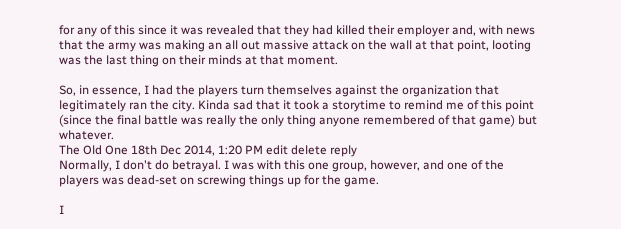for any of this since it was revealed that they had killed their employer and, with news that the army was making an all out massive attack on the wall at that point, looting was the last thing on their minds at that moment.

So, in essence, I had the players turn themselves against the organization that legitimately ran the city. Kinda sad that it took a storytime to remind me of this point (since the final battle was really the only thing anyone remembered of that game) but whatever.
The Old One 18th Dec 2014, 1:20 PM edit delete reply
Normally, I don't do betrayal. I was with this one group, however, and one of the players was dead-set on screwing things up for the game.

I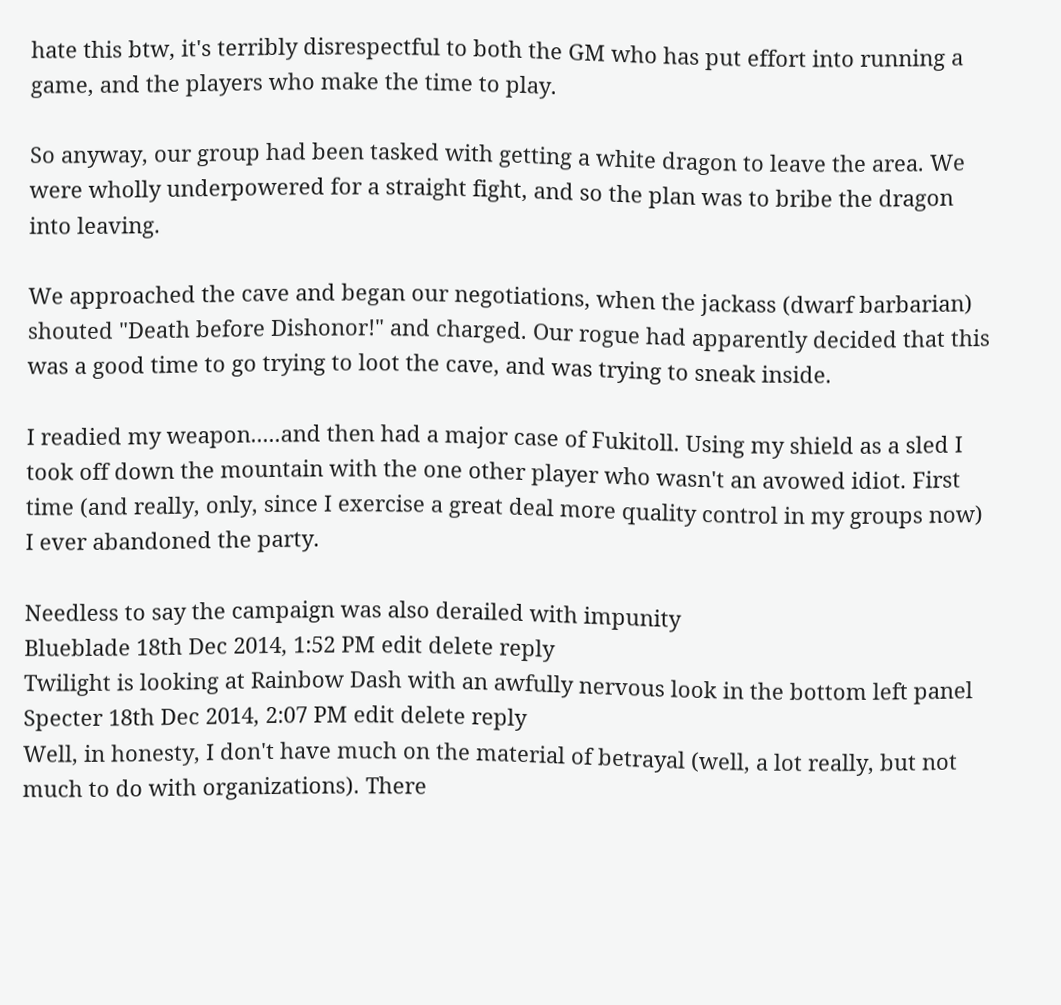hate this btw, it's terribly disrespectful to both the GM who has put effort into running a game, and the players who make the time to play.

So anyway, our group had been tasked with getting a white dragon to leave the area. We were wholly underpowered for a straight fight, and so the plan was to bribe the dragon into leaving.

We approached the cave and began our negotiations, when the jackass (dwarf barbarian) shouted "Death before Dishonor!" and charged. Our rogue had apparently decided that this was a good time to go trying to loot the cave, and was trying to sneak inside.

I readied my weapon.....and then had a major case of Fukitoll. Using my shield as a sled I took off down the mountain with the one other player who wasn't an avowed idiot. First time (and really, only, since I exercise a great deal more quality control in my groups now) I ever abandoned the party.

Needless to say the campaign was also derailed with impunity
Blueblade 18th Dec 2014, 1:52 PM edit delete reply
Twilight is looking at Rainbow Dash with an awfully nervous look in the bottom left panel
Specter 18th Dec 2014, 2:07 PM edit delete reply
Well, in honesty, I don't have much on the material of betrayal (well, a lot really, but not much to do with organizations). There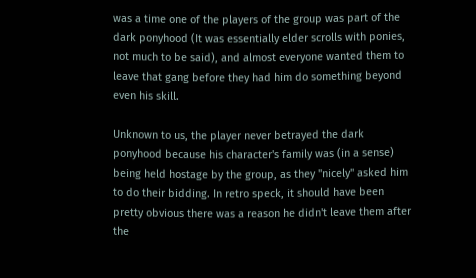was a time one of the players of the group was part of the dark ponyhood (It was essentially elder scrolls with ponies, not much to be said), and almost everyone wanted them to leave that gang before they had him do something beyond even his skill.

Unknown to us, the player never betrayed the dark ponyhood because his character's family was (in a sense) being held hostage by the group, as they "nicely" asked him to do their bidding. In retro speck, it should have been pretty obvious there was a reason he didn't leave them after the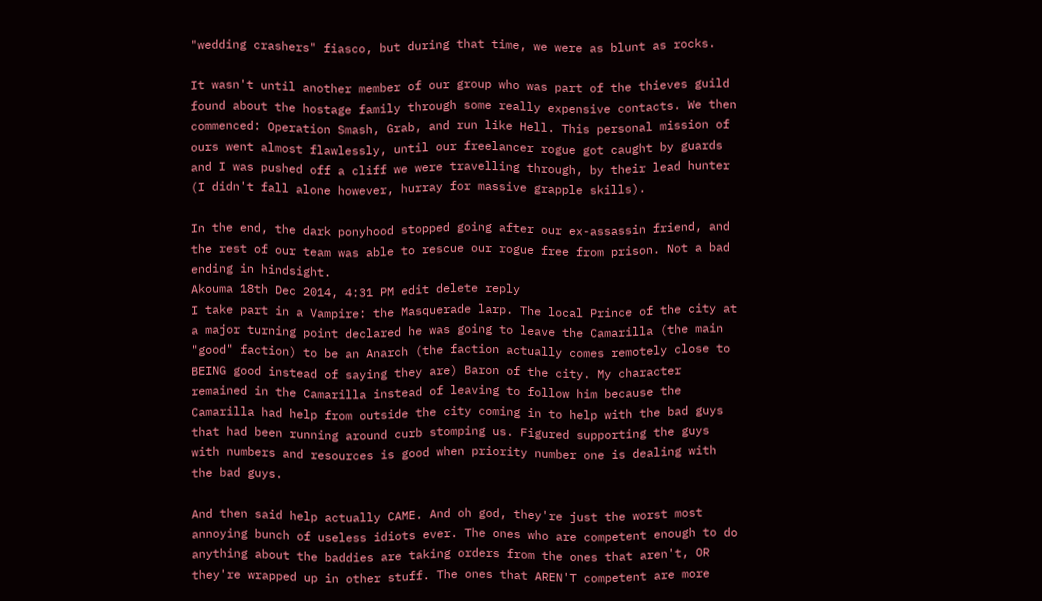"wedding crashers" fiasco, but during that time, we were as blunt as rocks.

It wasn't until another member of our group who was part of the thieves guild found about the hostage family through some really expensive contacts. We then commenced: Operation Smash, Grab, and run like Hell. This personal mission of ours went almost flawlessly, until our freelancer rogue got caught by guards and I was pushed off a cliff we were travelling through, by their lead hunter (I didn't fall alone however, hurray for massive grapple skills).

In the end, the dark ponyhood stopped going after our ex-assassin friend, and the rest of our team was able to rescue our rogue free from prison. Not a bad ending in hindsight.
Akouma 18th Dec 2014, 4:31 PM edit delete reply
I take part in a Vampire: the Masquerade larp. The local Prince of the city at a major turning point declared he was going to leave the Camarilla (the main "good" faction) to be an Anarch (the faction actually comes remotely close to BEING good instead of saying they are) Baron of the city. My character remained in the Camarilla instead of leaving to follow him because the Camarilla had help from outside the city coming in to help with the bad guys that had been running around curb stomping us. Figured supporting the guys with numbers and resources is good when priority number one is dealing with the bad guys.

And then said help actually CAME. And oh god, they're just the worst most annoying bunch of useless idiots ever. The ones who are competent enough to do anything about the baddies are taking orders from the ones that aren't, OR they're wrapped up in other stuff. The ones that AREN'T competent are more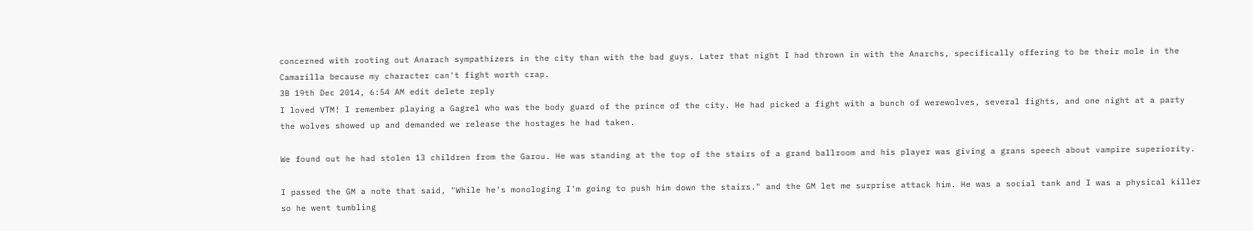concerned with rooting out Anarach sympathizers in the city than with the bad guys. Later that night I had thrown in with the Anarchs, specifically offering to be their mole in the Camarilla because my character can't fight worth crap.
3B 19th Dec 2014, 6:54 AM edit delete reply
I loved VTM! I remember playing a Gagrel who was the body guard of the prince of the city. He had picked a fight with a bunch of werewolves, several fights, and one night at a party the wolves showed up and demanded we release the hostages he had taken.

We found out he had stolen 13 children from the Garou. He was standing at the top of the stairs of a grand ballroom and his player was giving a grans speech about vampire superiority.

I passed the GM a note that said, "While he's monologing I'm going to push him down the stairs." and the GM let me surprise attack him. He was a social tank and I was a physical killer so he went tumbling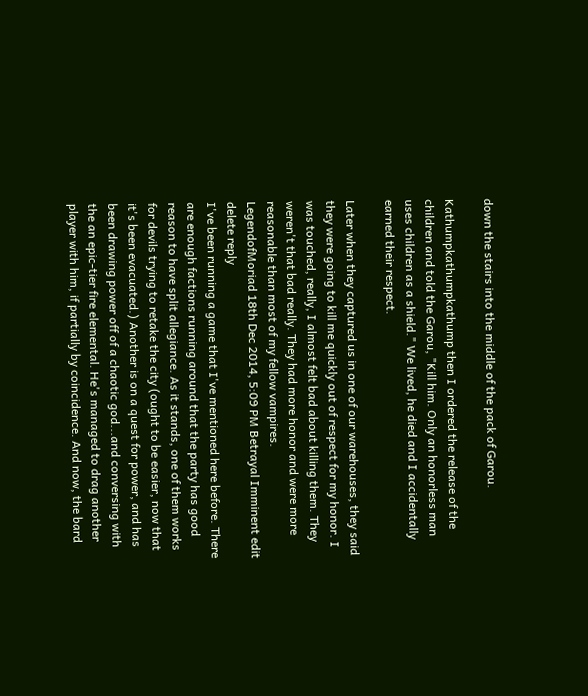down the stairs into the middle of the pack of Garou.

Kathumpkathumpkathump then I ordered the release of the children and told the Garou, "Kill him. Only an honorless man uses children as a shield." We lived, he died and I accidentally earned their respect.

Later when they captured us in one of our warehouses, they said they were going to kill me quickly out of respect for my honor. I was touched, really, I almost felt bad about killing them. They weren't that bad really. They had more honor and were more reasonable than most of my fellow vampires.
LegendofMoriad 18th Dec 2014, 5:09 PM Betrayal Imminent edit delete reply
I've been running a game that I've mentioned here before. There are enough factions running around that the party has good reason to have split allegiance. As it stands, one of them works for devils trying to retake the city (ought to be easier, now that it's been evacuated.) Another is on a quest for power, and has been drawing power off of a chaotic god...and conversing with the an epic-tier fire elemental. He's managed to drag another player with him, if partially by coincidence. And now, the bard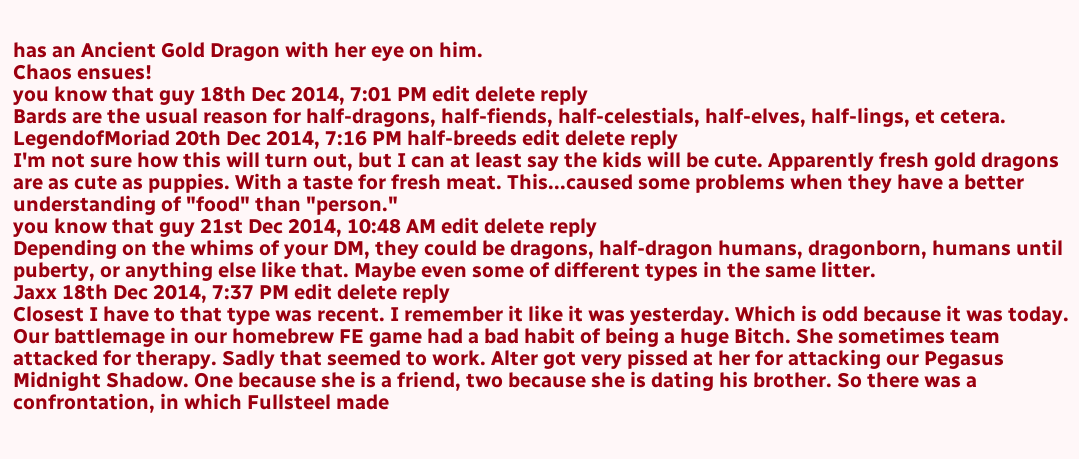has an Ancient Gold Dragon with her eye on him.
Chaos ensues!
you know that guy 18th Dec 2014, 7:01 PM edit delete reply
Bards are the usual reason for half-dragons, half-fiends, half-celestials, half-elves, half-lings, et cetera.
LegendofMoriad 20th Dec 2014, 7:16 PM half-breeds edit delete reply
I'm not sure how this will turn out, but I can at least say the kids will be cute. Apparently fresh gold dragons are as cute as puppies. With a taste for fresh meat. This...caused some problems when they have a better understanding of "food" than "person."
you know that guy 21st Dec 2014, 10:48 AM edit delete reply
Depending on the whims of your DM, they could be dragons, half-dragon humans, dragonborn, humans until puberty, or anything else like that. Maybe even some of different types in the same litter.
Jaxx 18th Dec 2014, 7:37 PM edit delete reply
Closest I have to that type was recent. I remember it like it was yesterday. Which is odd because it was today. Our battlemage in our homebrew FE game had a bad habit of being a huge Bitch. She sometimes team attacked for therapy. Sadly that seemed to work. Alter got very pissed at her for attacking our Pegasus Midnight Shadow. One because she is a friend, two because she is dating his brother. So there was a confrontation, in which Fullsteel made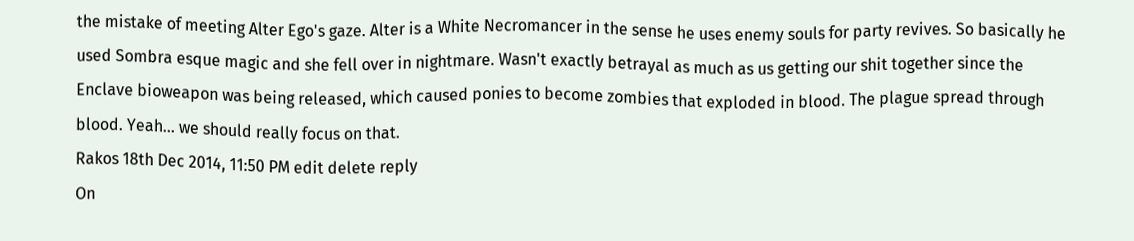the mistake of meeting Alter Ego's gaze. Alter is a White Necromancer in the sense he uses enemy souls for party revives. So basically he used Sombra esque magic and she fell over in nightmare. Wasn't exactly betrayal as much as us getting our shit together since the Enclave bioweapon was being released, which caused ponies to become zombies that exploded in blood. The plague spread through blood. Yeah... we should really focus on that.
Rakos 18th Dec 2014, 11:50 PM edit delete reply
On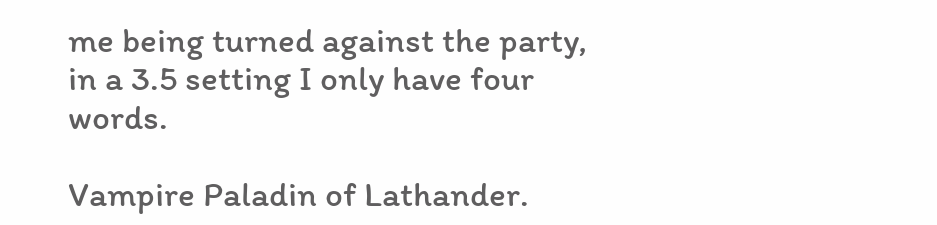me being turned against the party, in a 3.5 setting I only have four words.

Vampire Paladin of Lathander.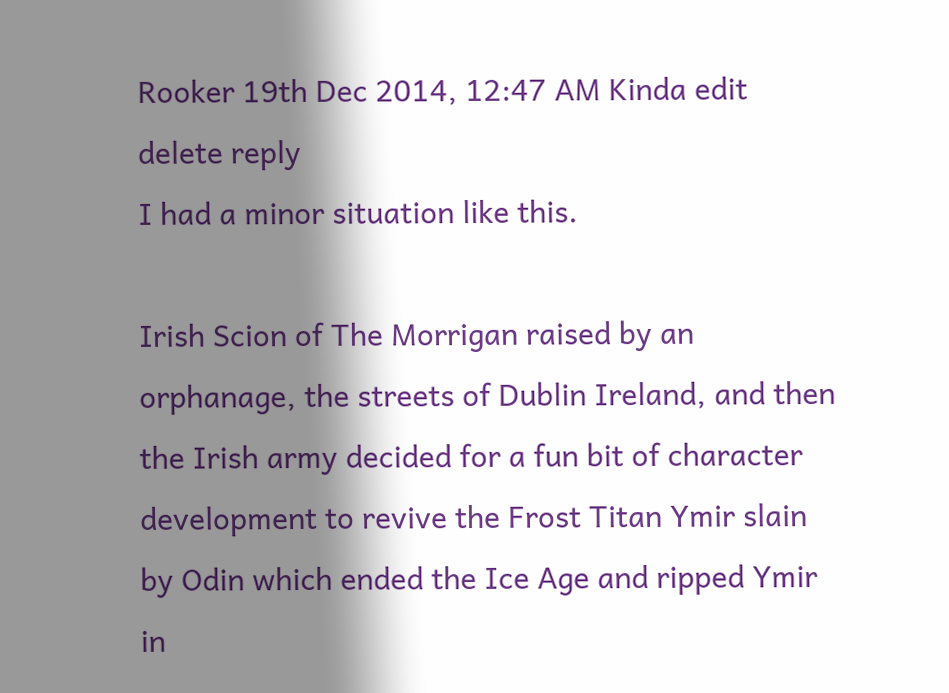Rooker 19th Dec 2014, 12:47 AM Kinda edit delete reply
I had a minor situation like this.

Irish Scion of The Morrigan raised by an orphanage, the streets of Dublin Ireland, and then the Irish army decided for a fun bit of character development to revive the Frost Titan Ymir slain by Odin which ended the Ice Age and ripped Ymir in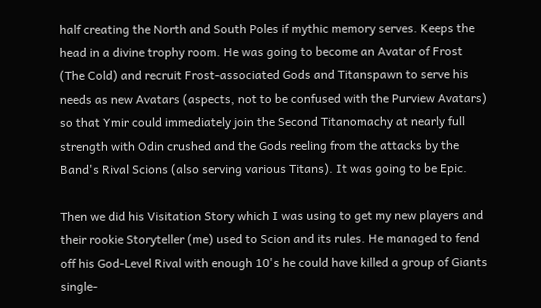half creating the North and South Poles if mythic memory serves. Keeps the head in a divine trophy room. He was going to become an Avatar of Frost (The Cold) and recruit Frost-associated Gods and Titanspawn to serve his needs as new Avatars (aspects, not to be confused with the Purview Avatars) so that Ymir could immediately join the Second Titanomachy at nearly full strength with Odin crushed and the Gods reeling from the attacks by the Band's Rival Scions (also serving various Titans). It was going to be Epic.

Then we did his Visitation Story which I was using to get my new players and their rookie Storyteller (me) used to Scion and its rules. He managed to fend off his God-Level Rival with enough 10's he could have killed a group of Giants single-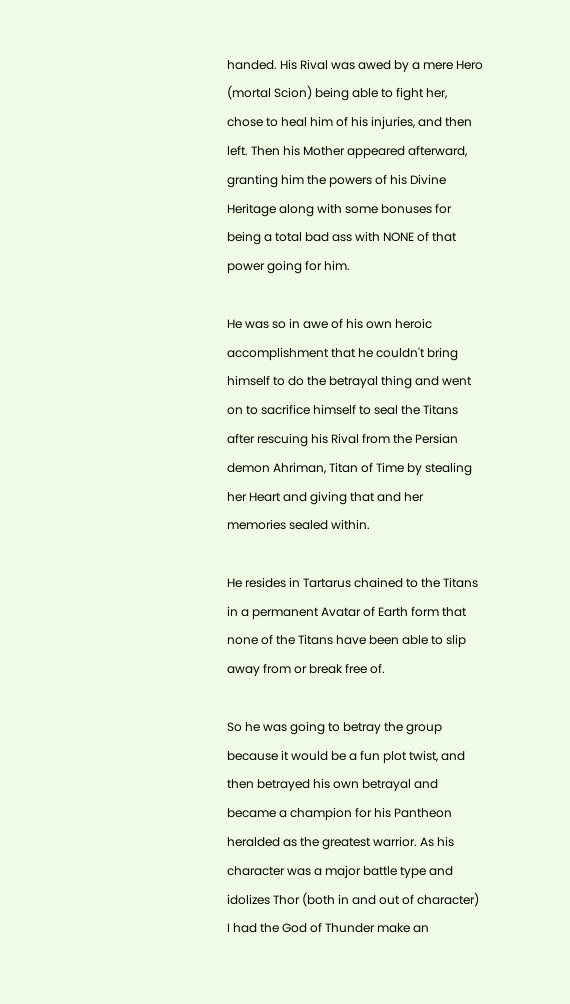handed. His Rival was awed by a mere Hero (mortal Scion) being able to fight her, chose to heal him of his injuries, and then left. Then his Mother appeared afterward, granting him the powers of his Divine Heritage along with some bonuses for being a total bad ass with NONE of that power going for him.

He was so in awe of his own heroic accomplishment that he couldn't bring himself to do the betrayal thing and went on to sacrifice himself to seal the Titans after rescuing his Rival from the Persian demon Ahriman, Titan of Time by stealing her Heart and giving that and her memories sealed within.

He resides in Tartarus chained to the Titans in a permanent Avatar of Earth form that none of the Titans have been able to slip away from or break free of.

So he was going to betray the group because it would be a fun plot twist, and then betrayed his own betrayal and became a champion for his Pantheon heralded as the greatest warrior. As his character was a major battle type and idolizes Thor (both in and out of character) I had the God of Thunder make an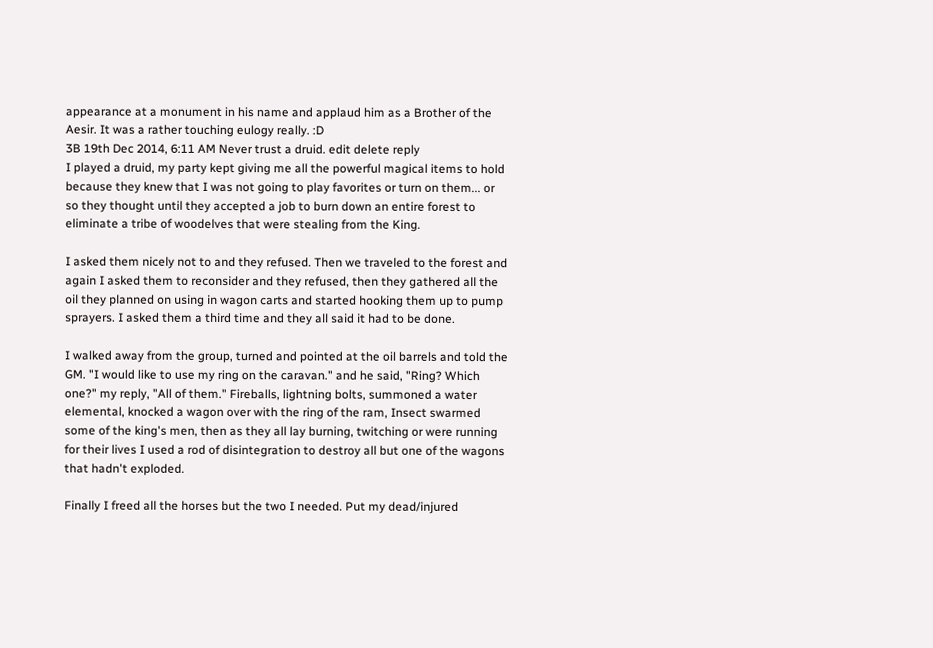appearance at a monument in his name and applaud him as a Brother of the Aesir. It was a rather touching eulogy really. :D
3B 19th Dec 2014, 6:11 AM Never trust a druid. edit delete reply
I played a druid, my party kept giving me all the powerful magical items to hold because they knew that I was not going to play favorites or turn on them... or so they thought until they accepted a job to burn down an entire forest to eliminate a tribe of woodelves that were stealing from the King.

I asked them nicely not to and they refused. Then we traveled to the forest and again I asked them to reconsider and they refused, then they gathered all the oil they planned on using in wagon carts and started hooking them up to pump sprayers. I asked them a third time and they all said it had to be done.

I walked away from the group, turned and pointed at the oil barrels and told the GM. "I would like to use my ring on the caravan." and he said, "Ring? Which one?" my reply, "All of them." Fireballs, lightning bolts, summoned a water elemental, knocked a wagon over with the ring of the ram, Insect swarmed some of the king's men, then as they all lay burning, twitching or were running for their lives I used a rod of disintegration to destroy all but one of the wagons that hadn't exploded.

Finally I freed all the horses but the two I needed. Put my dead/injured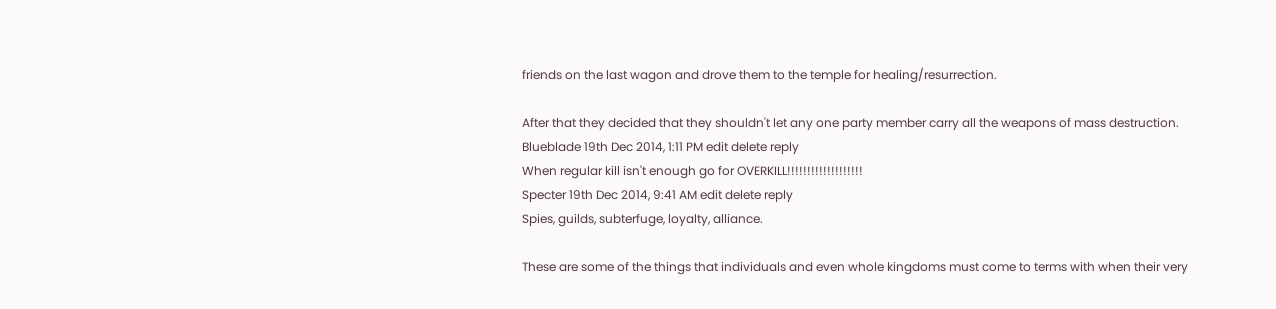friends on the last wagon and drove them to the temple for healing/resurrection.

After that they decided that they shouldn't let any one party member carry all the weapons of mass destruction.
Blueblade 19th Dec 2014, 1:11 PM edit delete reply
When regular kill isn't enough go for OVERKILL!!!!!!!!!!!!!!!!!!!
Specter 19th Dec 2014, 9:41 AM edit delete reply
Spies, guilds, subterfuge, loyalty, alliance.

These are some of the things that individuals and even whole kingdoms must come to terms with when their very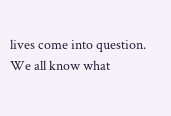lives come into question. We all know what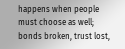happens when people must choose as well; bonds broken, trust lost,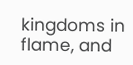kingdoms in flame, and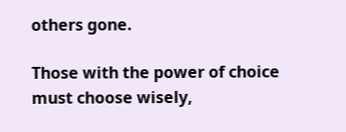others gone.

Those with the power of choice must choose wisely,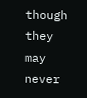though they may never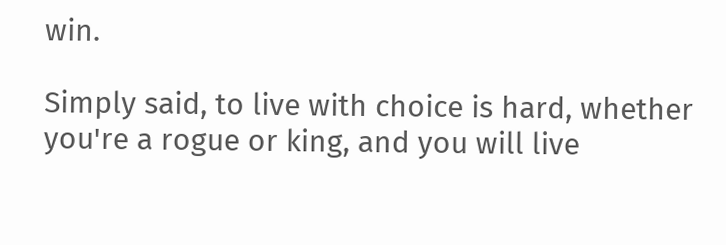win.

Simply said, to live with choice is hard, whether you're a rogue or king, and you will live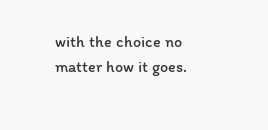with the choice no matter how it goes.